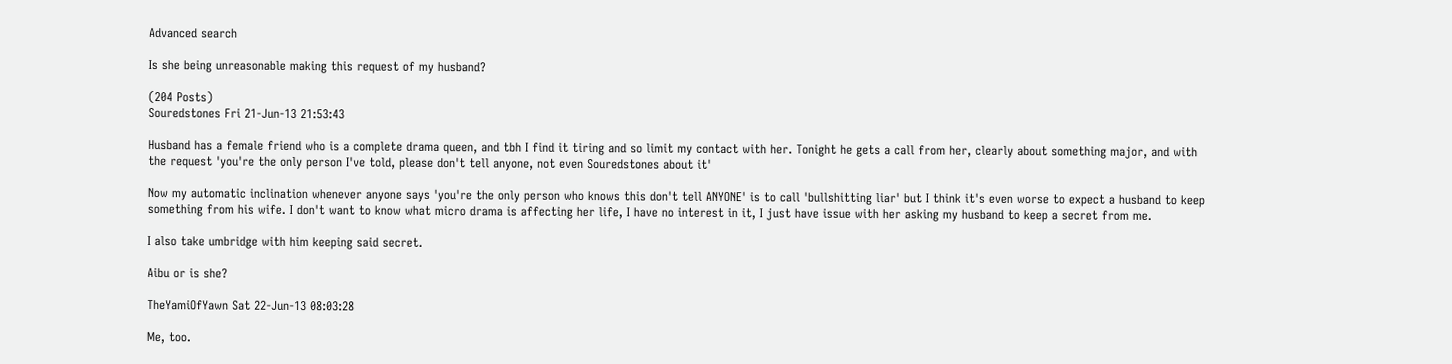Advanced search

Is she being unreasonable making this request of my husband?

(204 Posts)
Souredstones Fri 21-Jun-13 21:53:43

Husband has a female friend who is a complete drama queen, and tbh I find it tiring and so limit my contact with her. Tonight he gets a call from her, clearly about something major, and with the request 'you're the only person I've told, please don't tell anyone, not even Souredstones about it'

Now my automatic inclination whenever anyone says 'you're the only person who knows this don't tell ANYONE' is to call 'bullshitting liar' but I think it's even worse to expect a husband to keep something from his wife. I don't want to know what micro drama is affecting her life, I have no interest in it, I just have issue with her asking my husband to keep a secret from me.

I also take umbridge with him keeping said secret.

Aibu or is she?

TheYamiOfYawn Sat 22-Jun-13 08:03:28

Me, too.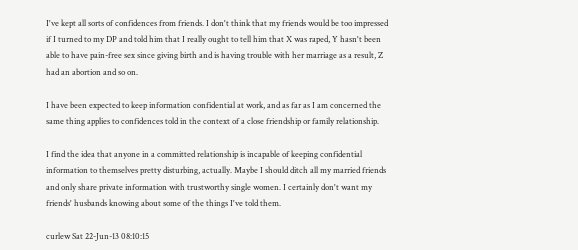I've kept all sorts of confidences from friends. I don't think that my friends would be too impressed if I turned to my DP and told him that I really ought to tell him that X was raped, Y hasn't been able to have pain-free sex since giving birth and is having trouble with her marriage as a result, Z had an abortion and so on.

I have been expected to keep information confidential at work, and as far as I am concerned the same thing applies to confidences told in the context of a close friendship or family relationship.

I find the idea that anyone in a committed relationship is incapable of keeping confidential information to themselves pretty disturbing, actually. Maybe I should ditch all my married friends and only share private information with trustworthy single women. I certainly don't want my friends' husbands knowing about some of the things I've told them.

curlew Sat 22-Jun-13 08:10:15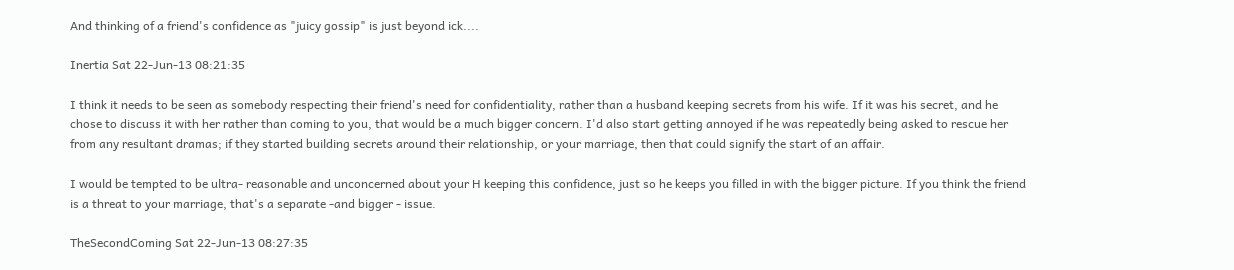And thinking of a friend's confidence as "juicy gossip" is just beyond ick....

Inertia Sat 22-Jun-13 08:21:35

I think it needs to be seen as somebody respecting their friend's need for confidentiality, rather than a husband keeping secrets from his wife. If it was his secret, and he chose to discuss it with her rather than coming to you, that would be a much bigger concern. I'd also start getting annoyed if he was repeatedly being asked to rescue her from any resultant dramas; if they started building secrets around their relationship, or your marriage, then that could signify the start of an affair.

I would be tempted to be ultra- reasonable and unconcerned about your H keeping this confidence, just so he keeps you filled in with the bigger picture. If you think the friend is a threat to your marriage, that's a separate -and bigger - issue.

TheSecondComing Sat 22-Jun-13 08:27:35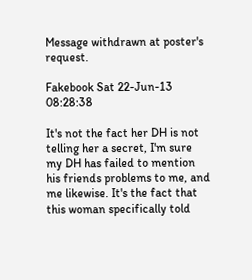Message withdrawn at poster's request.

Fakebook Sat 22-Jun-13 08:28:38

It's not the fact her DH is not telling her a secret, I'm sure my DH has failed to mention his friends problems to me, and me likewise. It's the fact that this woman specifically told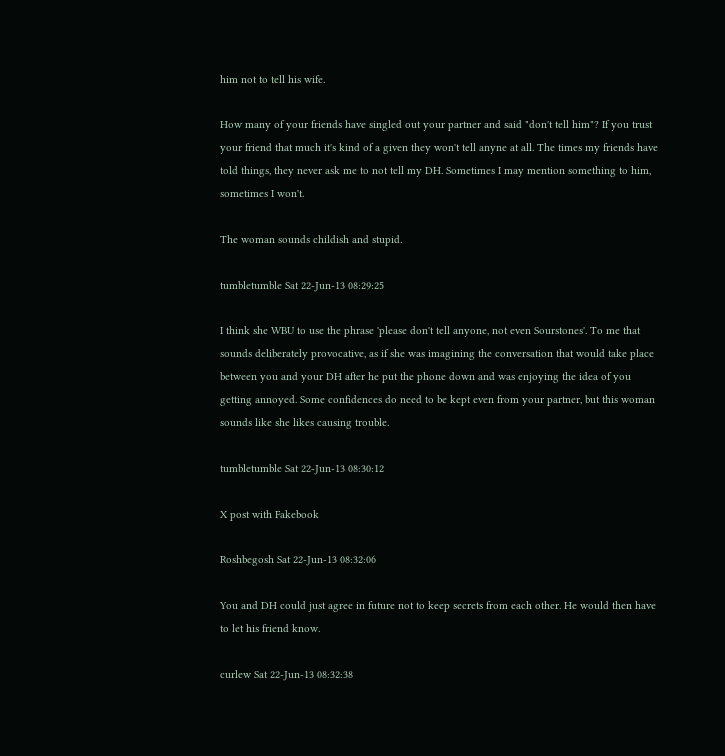him not to tell his wife.

How many of your friends have singled out your partner and said "don't tell him"? If you trust your friend that much it's kind of a given they won't tell anyne at all. The times my friends have told things, they never ask me to not tell my DH. Sometimes I may mention something to him, sometimes I won't.

The woman sounds childish and stupid.

tumbletumble Sat 22-Jun-13 08:29:25

I think she WBU to use the phrase 'please don't tell anyone, not even Sourstones'. To me that sounds deliberately provocative, as if she was imagining the conversation that would take place between you and your DH after he put the phone down and was enjoying the idea of you getting annoyed. Some confidences do need to be kept even from your partner, but this woman sounds like she likes causing trouble.

tumbletumble Sat 22-Jun-13 08:30:12

X post with Fakebook

Roshbegosh Sat 22-Jun-13 08:32:06

You and DH could just agree in future not to keep secrets from each other. He would then have to let his friend know.

curlew Sat 22-Jun-13 08:32:38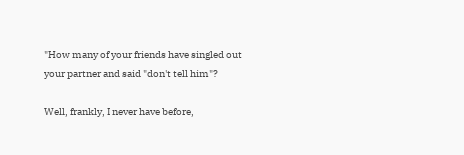"How many of your friends have singled out your partner and said "don't tell him"?

Well, frankly, I never have before,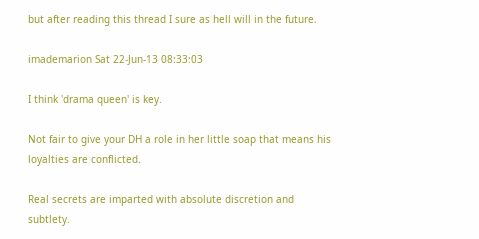but after reading this thread I sure as hell will in the future.

imademarion Sat 22-Jun-13 08:33:03

I think 'drama queen' is key.

Not fair to give your DH a role in her little soap that means his loyalties are conflicted.

Real secrets are imparted with absolute discretion and subtlety.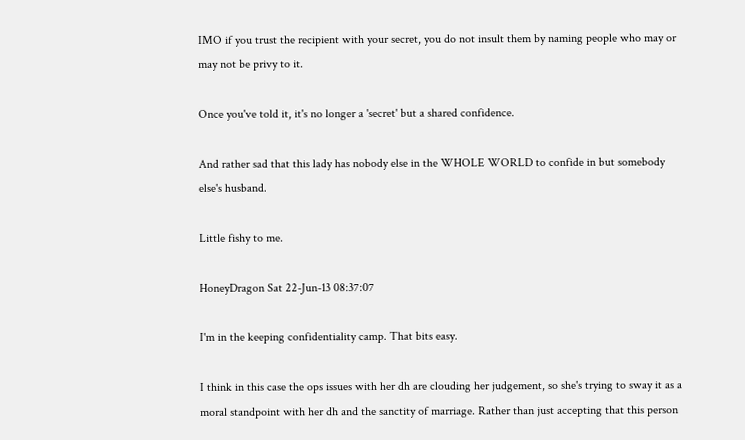IMO if you trust the recipient with your secret, you do not insult them by naming people who may or may not be privy to it.

Once you've told it, it's no longer a 'secret' but a shared confidence.

And rather sad that this lady has nobody else in the WHOLE WORLD to confide in but somebody else's husband.

Little fishy to me.

HoneyDragon Sat 22-Jun-13 08:37:07

I'm in the keeping confidentiality camp. That bits easy.

I think in this case the ops issues with her dh are clouding her judgement, so she's trying to sway it as a moral standpoint with her dh and the sanctity of marriage. Rather than just accepting that this person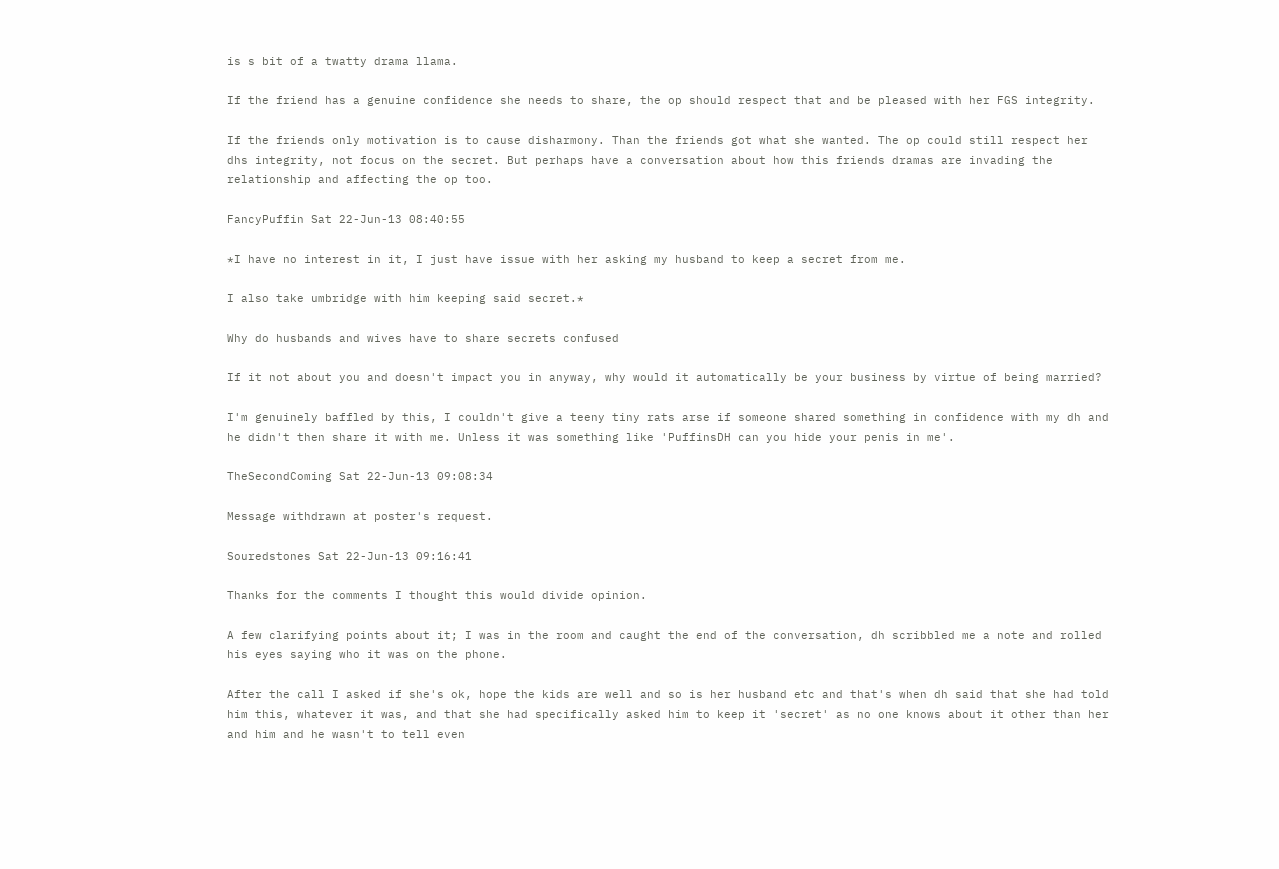is s bit of a twatty drama llama.

If the friend has a genuine confidence she needs to share, the op should respect that and be pleased with her FGS integrity.

If the friends only motivation is to cause disharmony. Than the friends got what she wanted. The op could still respect her dhs integrity, not focus on the secret. But perhaps have a conversation about how this friends dramas are invading the relationship and affecting the op too.

FancyPuffin Sat 22-Jun-13 08:40:55

*I have no interest in it, I just have issue with her asking my husband to keep a secret from me.

I also take umbridge with him keeping said secret.*

Why do husbands and wives have to share secrets confused

If it not about you and doesn't impact you in anyway, why would it automatically be your business by virtue of being married?

I'm genuinely baffled by this, I couldn't give a teeny tiny rats arse if someone shared something in confidence with my dh and he didn't then share it with me. Unless it was something like 'PuffinsDH can you hide your penis in me'.

TheSecondComing Sat 22-Jun-13 09:08:34

Message withdrawn at poster's request.

Souredstones Sat 22-Jun-13 09:16:41

Thanks for the comments I thought this would divide opinion.

A few clarifying points about it; I was in the room and caught the end of the conversation, dh scribbled me a note and rolled his eyes saying who it was on the phone.

After the call I asked if she's ok, hope the kids are well and so is her husband etc and that's when dh said that she had told him this, whatever it was, and that she had specifically asked him to keep it 'secret' as no one knows about it other than her and him and he wasn't to tell even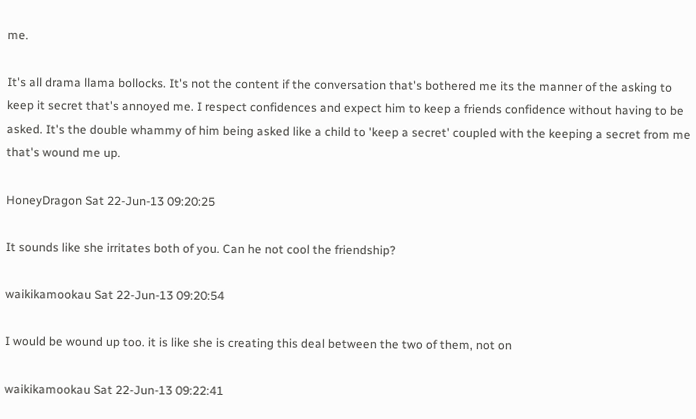me.

It's all drama llama bollocks. It's not the content if the conversation that's bothered me its the manner of the asking to keep it secret that's annoyed me. I respect confidences and expect him to keep a friends confidence without having to be asked. It's the double whammy of him being asked like a child to 'keep a secret' coupled with the keeping a secret from me that's wound me up.

HoneyDragon Sat 22-Jun-13 09:20:25

It sounds like she irritates both of you. Can he not cool the friendship?

waikikamookau Sat 22-Jun-13 09:20:54

I would be wound up too. it is like she is creating this deal between the two of them, not on

waikikamookau Sat 22-Jun-13 09:22:41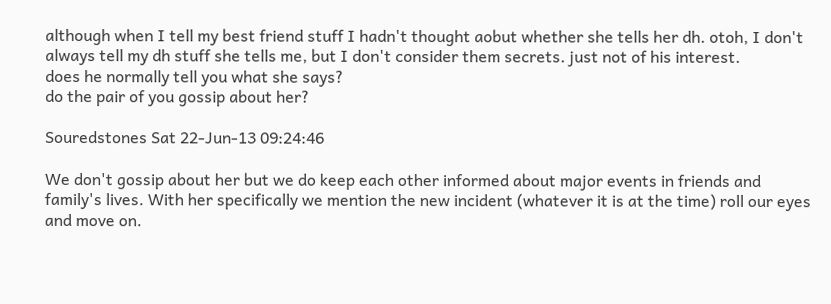although when I tell my best friend stuff I hadn't thought aobut whether she tells her dh. otoh, I don't always tell my dh stuff she tells me, but I don't consider them secrets. just not of his interest.
does he normally tell you what she says?
do the pair of you gossip about her?

Souredstones Sat 22-Jun-13 09:24:46

We don't gossip about her but we do keep each other informed about major events in friends and family's lives. With her specifically we mention the new incident (whatever it is at the time) roll our eyes and move on.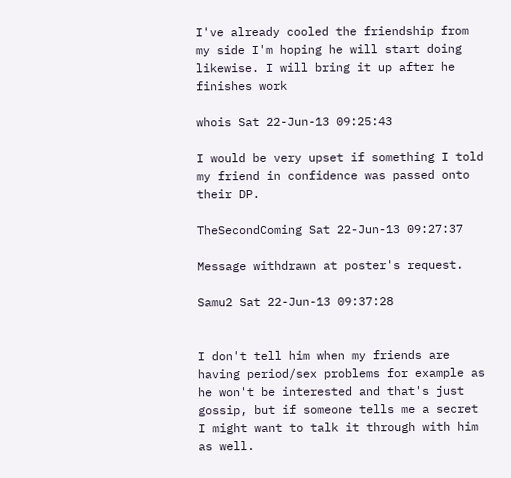I've already cooled the friendship from my side I'm hoping he will start doing likewise. I will bring it up after he finishes work

whois Sat 22-Jun-13 09:25:43

I would be very upset if something I told my friend in confidence was passed onto their DP.

TheSecondComing Sat 22-Jun-13 09:27:37

Message withdrawn at poster's request.

Samu2 Sat 22-Jun-13 09:37:28


I don't tell him when my friends are having period/sex problems for example as he won't be interested and that's just gossip, but if someone tells me a secret I might want to talk it through with him as well.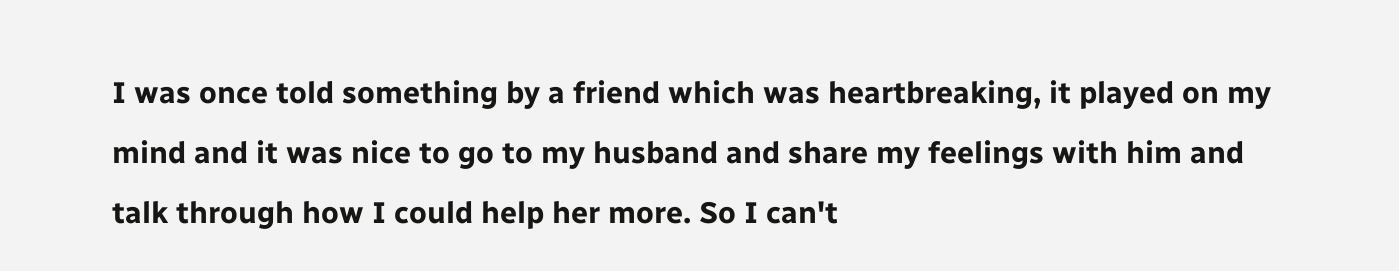I was once told something by a friend which was heartbreaking, it played on my mind and it was nice to go to my husband and share my feelings with him and talk through how I could help her more. So I can't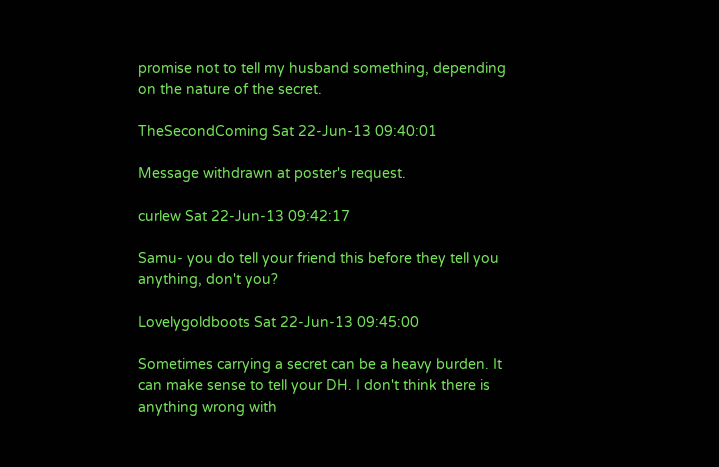promise not to tell my husband something, depending on the nature of the secret.

TheSecondComing Sat 22-Jun-13 09:40:01

Message withdrawn at poster's request.

curlew Sat 22-Jun-13 09:42:17

Samu- you do tell your friend this before they tell you anything, don't you?

Lovelygoldboots Sat 22-Jun-13 09:45:00

Sometimes carrying a secret can be a heavy burden. It can make sense to tell your DH. I don't think there is anything wrong with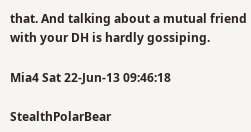that. And talking about a mutual friend with your DH is hardly gossiping.

Mia4 Sat 22-Jun-13 09:46:18

StealthPolarBear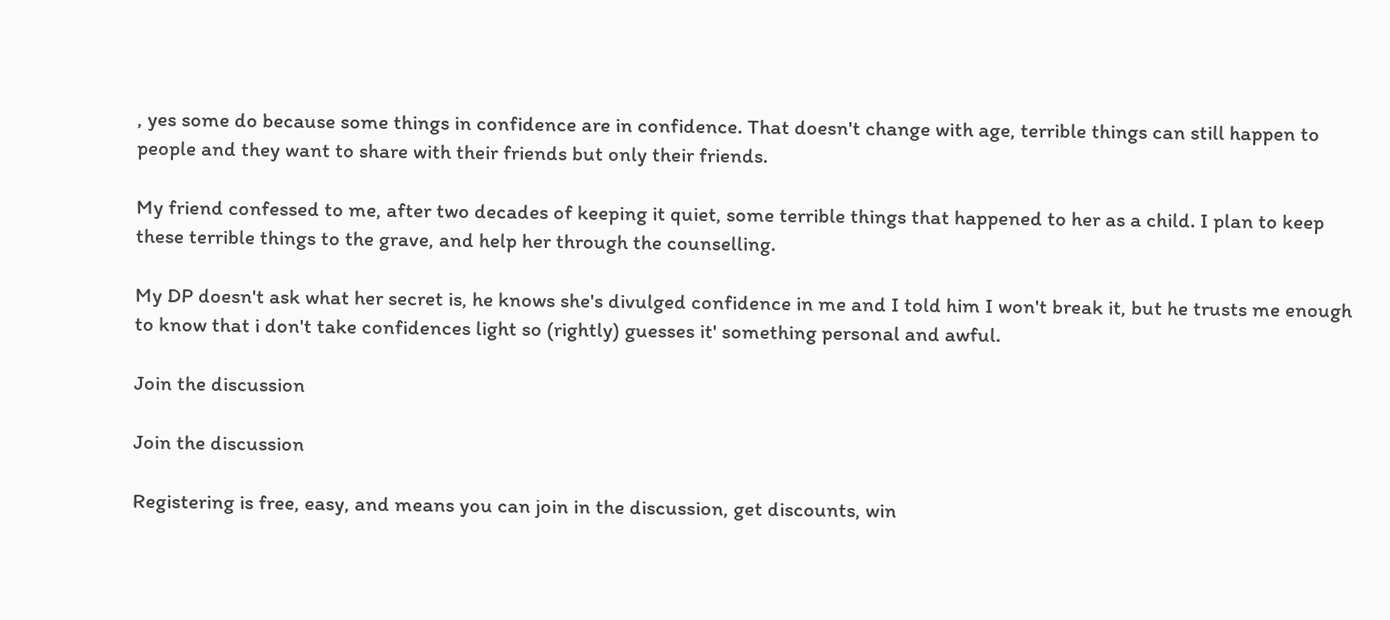, yes some do because some things in confidence are in confidence. That doesn't change with age, terrible things can still happen to people and they want to share with their friends but only their friends.

My friend confessed to me, after two decades of keeping it quiet, some terrible things that happened to her as a child. I plan to keep these terrible things to the grave, and help her through the counselling.

My DP doesn't ask what her secret is, he knows she's divulged confidence in me and I told him I won't break it, but he trusts me enough to know that i don't take confidences light so (rightly) guesses it' something personal and awful.

Join the discussion

Join the discussion

Registering is free, easy, and means you can join in the discussion, get discounts, win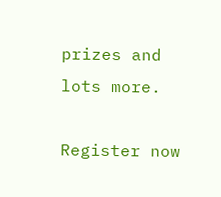prizes and lots more.

Register now